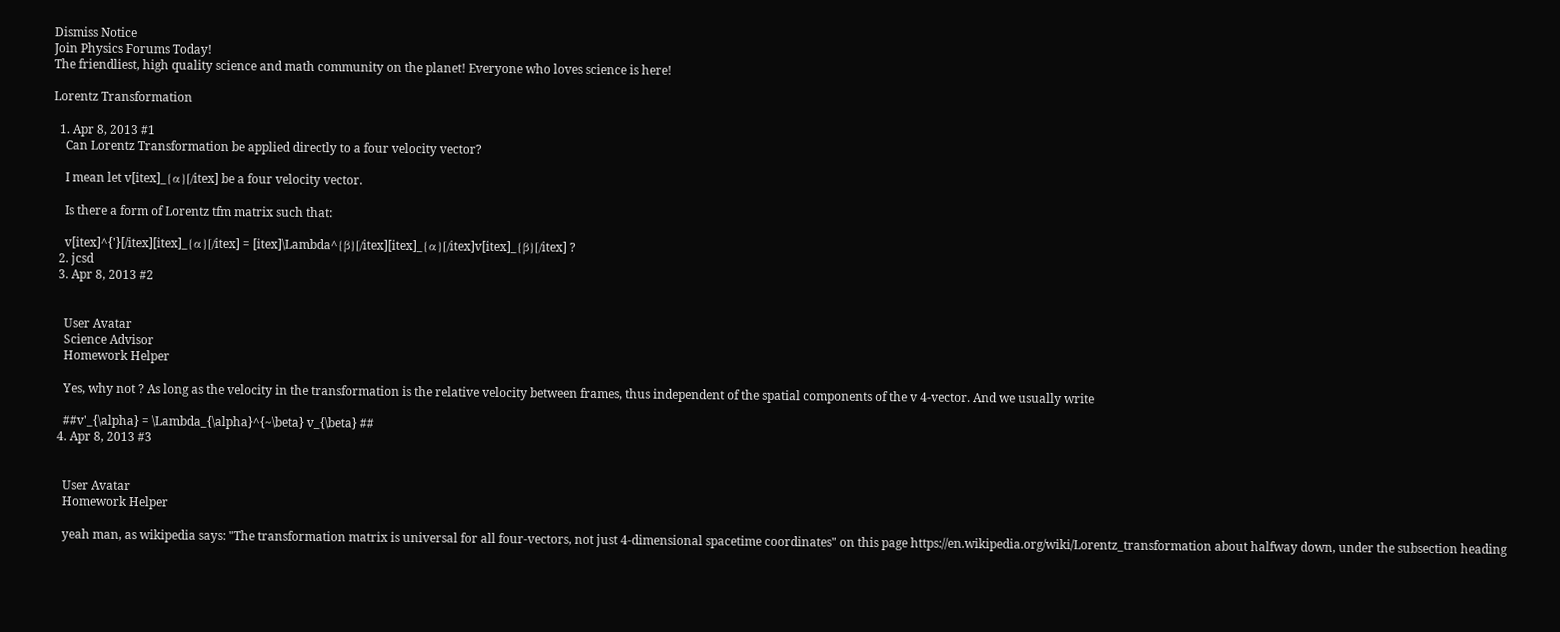Dismiss Notice
Join Physics Forums Today!
The friendliest, high quality science and math community on the planet! Everyone who loves science is here!

Lorentz Transformation

  1. Apr 8, 2013 #1
    Can Lorentz Transformation be applied directly to a four velocity vector?

    I mean let v[itex]_{α}[/itex] be a four velocity vector.

    Is there a form of Lorentz tfm matrix such that:

    v[itex]^{'}[/itex][itex]_{α}[/itex] = [itex]\Lambda^{β}[/itex][itex]_{α}[/itex]v[itex]_{β}[/itex] ?
  2. jcsd
  3. Apr 8, 2013 #2


    User Avatar
    Science Advisor
    Homework Helper

    Yes, why not ? As long as the velocity in the transformation is the relative velocity between frames, thus independent of the spatial components of the v 4-vector. And we usually write

    ##v'_{\alpha} = \Lambda_{\alpha}^{~\beta} v_{\beta} ##
  4. Apr 8, 2013 #3


    User Avatar
    Homework Helper

    yeah man, as wikipedia says: "The transformation matrix is universal for all four-vectors, not just 4-dimensional spacetime coordinates" on this page https://en.wikipedia.org/wiki/Lorentz_transformation about halfway down, under the subsection heading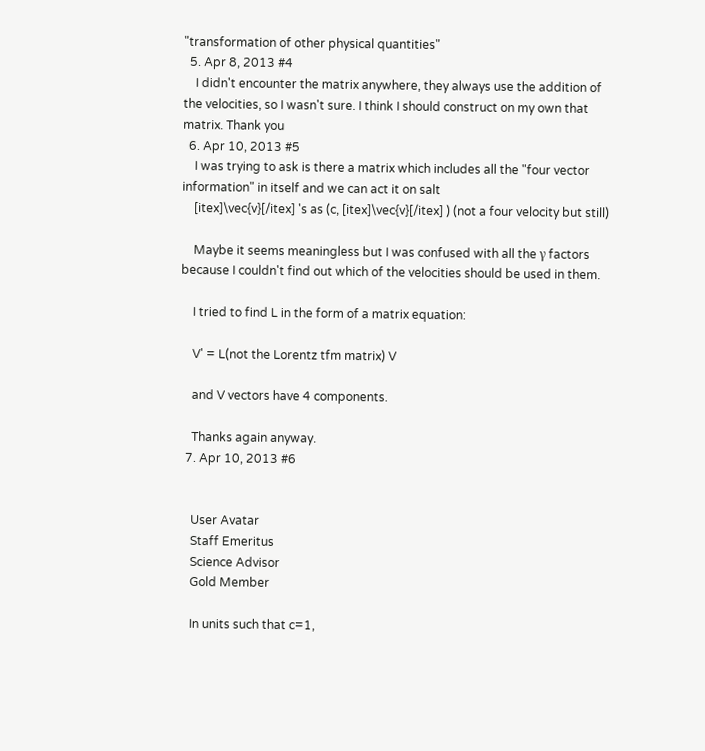"transformation of other physical quantities"
  5. Apr 8, 2013 #4
    I didn't encounter the matrix anywhere, they always use the addition of the velocities, so I wasn't sure. I think I should construct on my own that matrix. Thank you
  6. Apr 10, 2013 #5
    I was trying to ask is there a matrix which includes all the "four vector information" in itself and we can act it on salt
    [itex]\vec{v}[/itex] 's as (c, [itex]\vec{v}[/itex] ) (not a four velocity but still)

    Maybe it seems meaningless but I was confused with all the γ factors because I couldn't find out which of the velocities should be used in them.

    I tried to find L in the form of a matrix equation:

    V' = L(not the Lorentz tfm matrix) V

    and V vectors have 4 components.

    Thanks again anyway.
  7. Apr 10, 2013 #6


    User Avatar
    Staff Emeritus
    Science Advisor
    Gold Member

    In units such that c=1,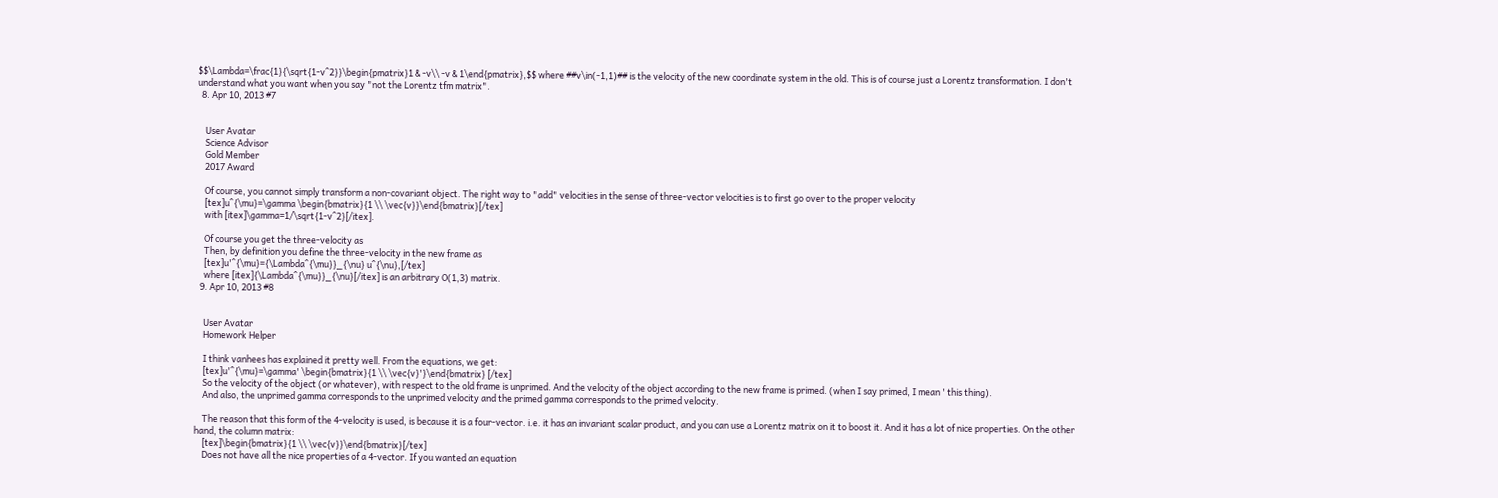$$\Lambda=\frac{1}{\sqrt{1-v^2}}\begin{pmatrix}1 & -v\\ -v & 1\end{pmatrix},$$ where ##v\in(-1,1)## is the velocity of the new coordinate system in the old. This is of course just a Lorentz transformation. I don't understand what you want when you say "not the Lorentz tfm matrix".
  8. Apr 10, 2013 #7


    User Avatar
    Science Advisor
    Gold Member
    2017 Award

    Of course, you cannot simply transform a non-covariant object. The right way to "add" velocities in the sense of three-vector velocities is to first go over to the proper velocity
    [tex]u^{\mu}=\gamma \begin{bmatrix}{1 \\ \vec{v}}\end{bmatrix}[/tex]
    with [itex]\gamma=1/\sqrt{1-v^2}[/itex].

    Of course you get the three-velocity as
    Then, by definition you define the three-velocity in the new frame as
    [tex]u'^{\mu}={\Lambda^{\mu}}_{\nu} u^{\nu},[/tex]
    where [itex]{\Lambda^{\mu}}_{\nu}[/itex] is an arbitrary O(1,3) matrix.
  9. Apr 10, 2013 #8


    User Avatar
    Homework Helper

    I think vanhees has explained it pretty well. From the equations, we get:
    [tex]u'^{\mu}=\gamma' \begin{bmatrix}{1 \\ \vec{v}'}\end{bmatrix} [/tex]
    So the velocity of the object (or whatever), with respect to the old frame is unprimed. And the velocity of the object according to the new frame is primed. (when I say primed, I mean ' this thing).
    And also, the unprimed gamma corresponds to the unprimed velocity and the primed gamma corresponds to the primed velocity.

    The reason that this form of the 4-velocity is used, is because it is a four-vector. i.e. it has an invariant scalar product, and you can use a Lorentz matrix on it to boost it. And it has a lot of nice properties. On the other hand, the column matrix:
    [tex]\begin{bmatrix}{1 \\ \vec{v}}\end{bmatrix}[/tex]
    Does not have all the nice properties of a 4-vector. If you wanted an equation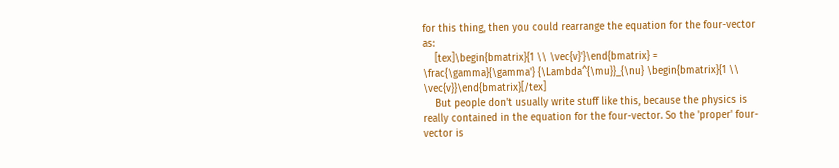for this thing, then you could rearrange the equation for the four-vector as:
    [tex]\begin{bmatrix}{1 \\ \vec{v}'}\end{bmatrix} = \frac{\gamma}{\gamma'} {\Lambda^{\mu}}_{\nu} \begin{bmatrix}{1 \\ \vec{v}}\end{bmatrix}[/tex]
    But people don't usually write stuff like this, because the physics is really contained in the equation for the four-vector. So the 'proper' four-vector is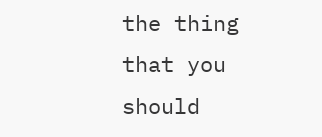the thing that you should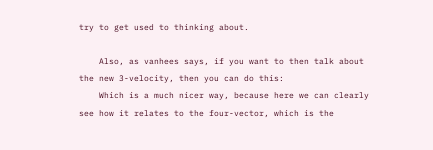try to get used to thinking about.

    Also, as vanhees says, if you want to then talk about the new 3-velocity, then you can do this:
    Which is a much nicer way, because here we can clearly see how it relates to the four-vector, which is the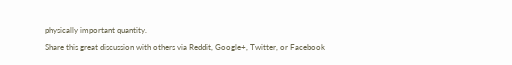physically important quantity.
Share this great discussion with others via Reddit, Google+, Twitter, or Facebook